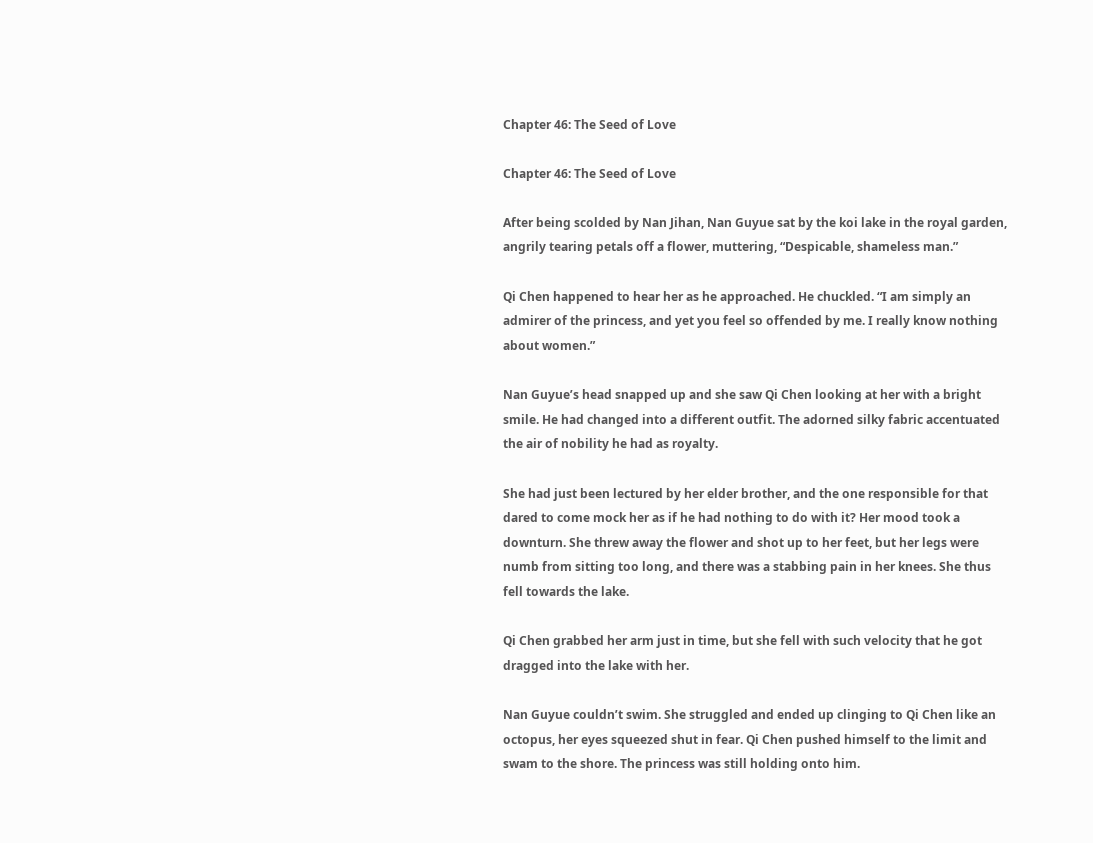Chapter 46: The Seed of Love

Chapter 46: The Seed of Love

After being scolded by Nan Jihan, Nan Guyue sat by the koi lake in the royal garden, angrily tearing petals off a flower, muttering, “Despicable, shameless man.”

Qi Chen happened to hear her as he approached. He chuckled. “I am simply an admirer of the princess, and yet you feel so offended by me. I really know nothing about women.”

Nan Guyue’s head snapped up and she saw Qi Chen looking at her with a bright smile. He had changed into a different outfit. The adorned silky fabric accentuated the air of nobility he had as royalty.

She had just been lectured by her elder brother, and the one responsible for that dared to come mock her as if he had nothing to do with it? Her mood took a downturn. She threw away the flower and shot up to her feet, but her legs were numb from sitting too long, and there was a stabbing pain in her knees. She thus fell towards the lake.

Qi Chen grabbed her arm just in time, but she fell with such velocity that he got dragged into the lake with her.

Nan Guyue couldn’t swim. She struggled and ended up clinging to Qi Chen like an octopus, her eyes squeezed shut in fear. Qi Chen pushed himself to the limit and swam to the shore. The princess was still holding onto him.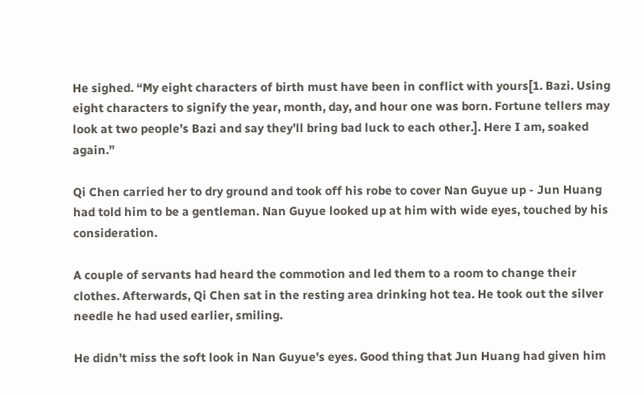He sighed. “My eight characters of birth must have been in conflict with yours[1. Bazi. Using eight characters to signify the year, month, day, and hour one was born. Fortune tellers may look at two people’s Bazi and say they’ll bring bad luck to each other.]. Here I am, soaked again.”

Qi Chen carried her to dry ground and took off his robe to cover Nan Guyue up - Jun Huang had told him to be a gentleman. Nan Guyue looked up at him with wide eyes, touched by his consideration.

A couple of servants had heard the commotion and led them to a room to change their clothes. Afterwards, Qi Chen sat in the resting area drinking hot tea. He took out the silver needle he had used earlier, smiling.

He didn’t miss the soft look in Nan Guyue’s eyes. Good thing that Jun Huang had given him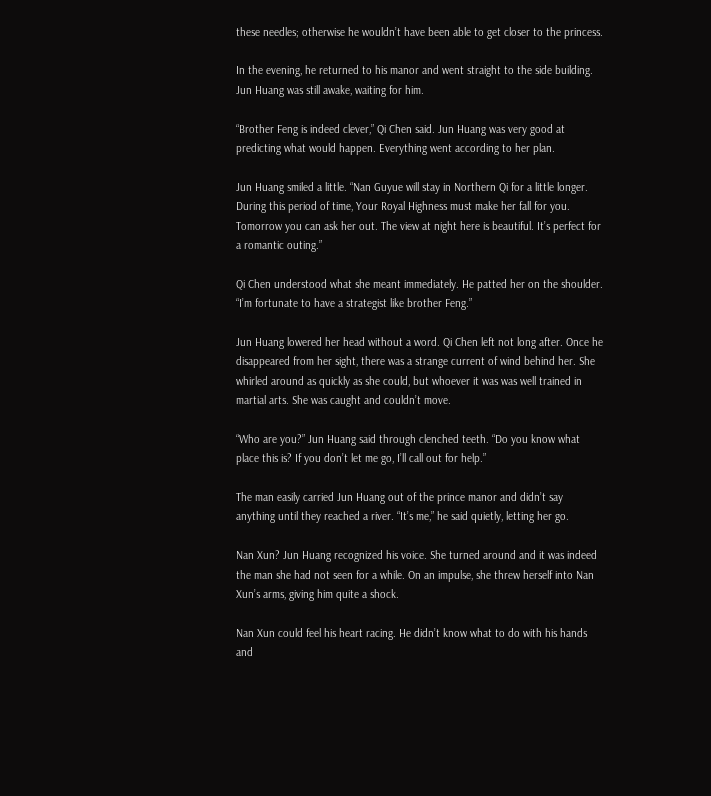these needles; otherwise he wouldn’t have been able to get closer to the princess.

In the evening, he returned to his manor and went straight to the side building. Jun Huang was still awake, waiting for him.

“Brother Feng is indeed clever,” Qi Chen said. Jun Huang was very good at predicting what would happen. Everything went according to her plan.

Jun Huang smiled a little. “Nan Guyue will stay in Northern Qi for a little longer. During this period of time, Your Royal Highness must make her fall for you. Tomorrow you can ask her out. The view at night here is beautiful. It’s perfect for a romantic outing.”

Qi Chen understood what she meant immediately. He patted her on the shoulder. “I’m fortunate to have a strategist like brother Feng.”

Jun Huang lowered her head without a word. Qi Chen left not long after. Once he disappeared from her sight, there was a strange current of wind behind her. She whirled around as quickly as she could, but whoever it was was well trained in martial arts. She was caught and couldn’t move.

“Who are you?” Jun Huang said through clenched teeth. “Do you know what place this is? If you don’t let me go, I’ll call out for help.”

The man easily carried Jun Huang out of the prince manor and didn’t say anything until they reached a river. “It’s me,” he said quietly, letting her go.

Nan Xun? Jun Huang recognized his voice. She turned around and it was indeed the man she had not seen for a while. On an impulse, she threw herself into Nan Xun’s arms, giving him quite a shock.

Nan Xun could feel his heart racing. He didn’t know what to do with his hands and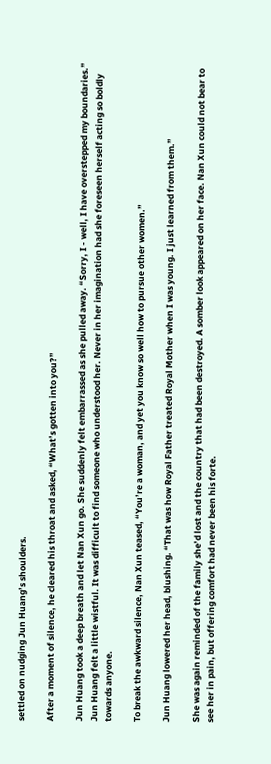settled on nudging Jun Huang’s shoulders.

After a moment of silence, he cleared his throat and asked, “What’s gotten into you?”

Jun Huang took a deep breath and let Nan Xun go. She suddenly felt embarrassed as she pulled away. “Sorry, I - well, I have overstepped my boundaries.” Jun Huang felt a little wistful. It was difficult to find someone who understood her. Never in her imagination had she foreseen herself acting so boldly towards anyone.

To break the awkward silence, Nan Xun teased, “You’re a woman, and yet you know so well how to pursue other women.”

Jun Huang lowered her head, blushing. “That was how Royal Father treated Royal Mother when I was young. I just learned from them.”

She was again reminded of the family she’d lost and the country that had been destroyed. A somber look appeared on her face. Nan Xun could not bear to see her in pain, but offering comfort had never been his forte.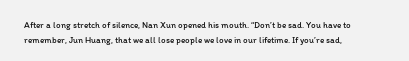After a long stretch of silence, Nan Xun opened his mouth. “Don’t be sad. You have to remember, Jun Huang, that we all lose people we love in our lifetime. If you’re sad,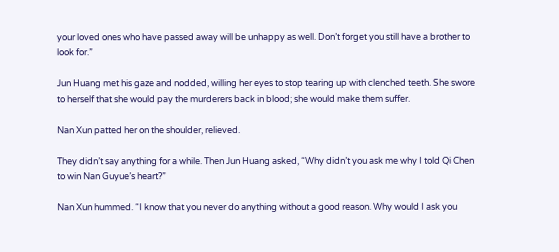your loved ones who have passed away will be unhappy as well. Don’t forget you still have a brother to look for.”

Jun Huang met his gaze and nodded, willing her eyes to stop tearing up with clenched teeth. She swore to herself that she would pay the murderers back in blood; she would make them suffer.

Nan Xun patted her on the shoulder, relieved.

They didn’t say anything for a while. Then Jun Huang asked, “Why didn’t you ask me why I told Qi Chen to win Nan Guyue’s heart?”

Nan Xun hummed. “I know that you never do anything without a good reason. Why would I ask you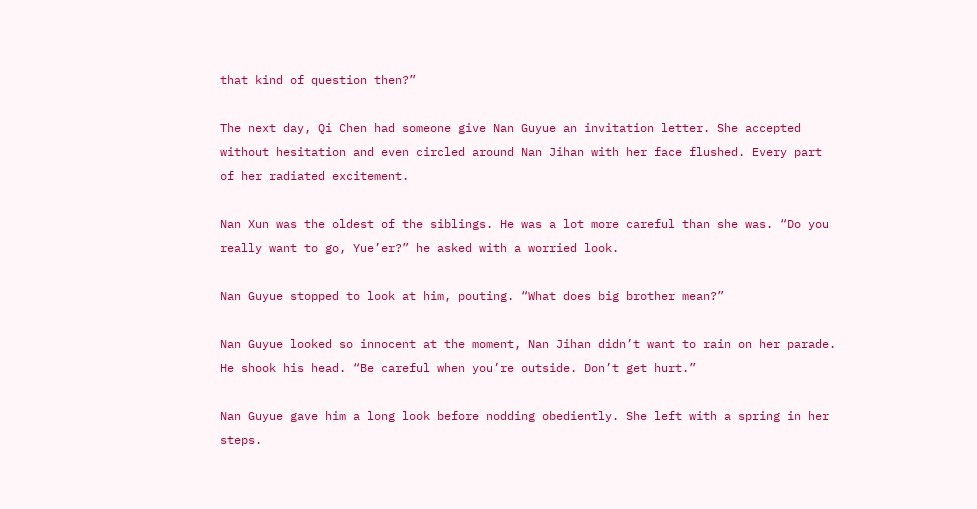that kind of question then?”

The next day, Qi Chen had someone give Nan Guyue an invitation letter. She accepted without hesitation and even circled around Nan Jihan with her face flushed. Every part of her radiated excitement.

Nan Xun was the oldest of the siblings. He was a lot more careful than she was. “Do you really want to go, Yue’er?” he asked with a worried look.

Nan Guyue stopped to look at him, pouting. “What does big brother mean?”

Nan Guyue looked so innocent at the moment, Nan Jihan didn’t want to rain on her parade. He shook his head. “Be careful when you’re outside. Don’t get hurt.”

Nan Guyue gave him a long look before nodding obediently. She left with a spring in her steps.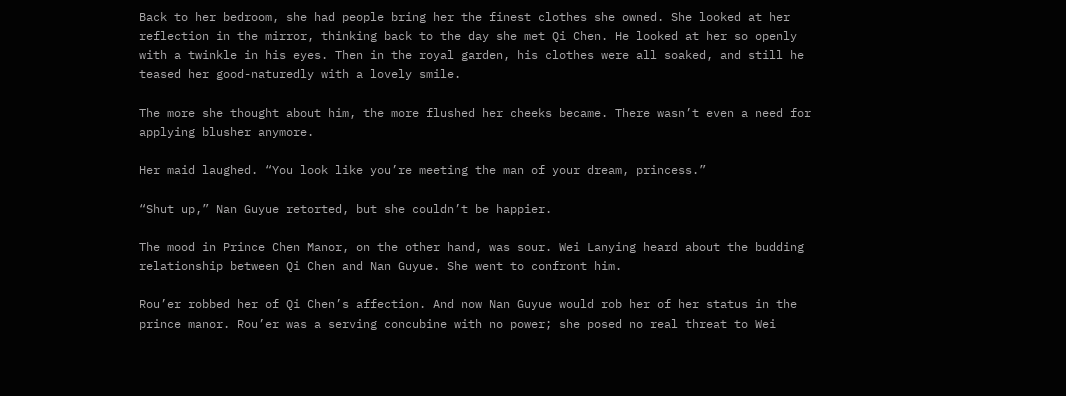Back to her bedroom, she had people bring her the finest clothes she owned. She looked at her reflection in the mirror, thinking back to the day she met Qi Chen. He looked at her so openly with a twinkle in his eyes. Then in the royal garden, his clothes were all soaked, and still he teased her good-naturedly with a lovely smile.

The more she thought about him, the more flushed her cheeks became. There wasn’t even a need for applying blusher anymore.

Her maid laughed. “You look like you’re meeting the man of your dream, princess.”

“Shut up,” Nan Guyue retorted, but she couldn’t be happier.

The mood in Prince Chen Manor, on the other hand, was sour. Wei Lanying heard about the budding relationship between Qi Chen and Nan Guyue. She went to confront him.

Rou’er robbed her of Qi Chen’s affection. And now Nan Guyue would rob her of her status in the prince manor. Rou’er was a serving concubine with no power; she posed no real threat to Wei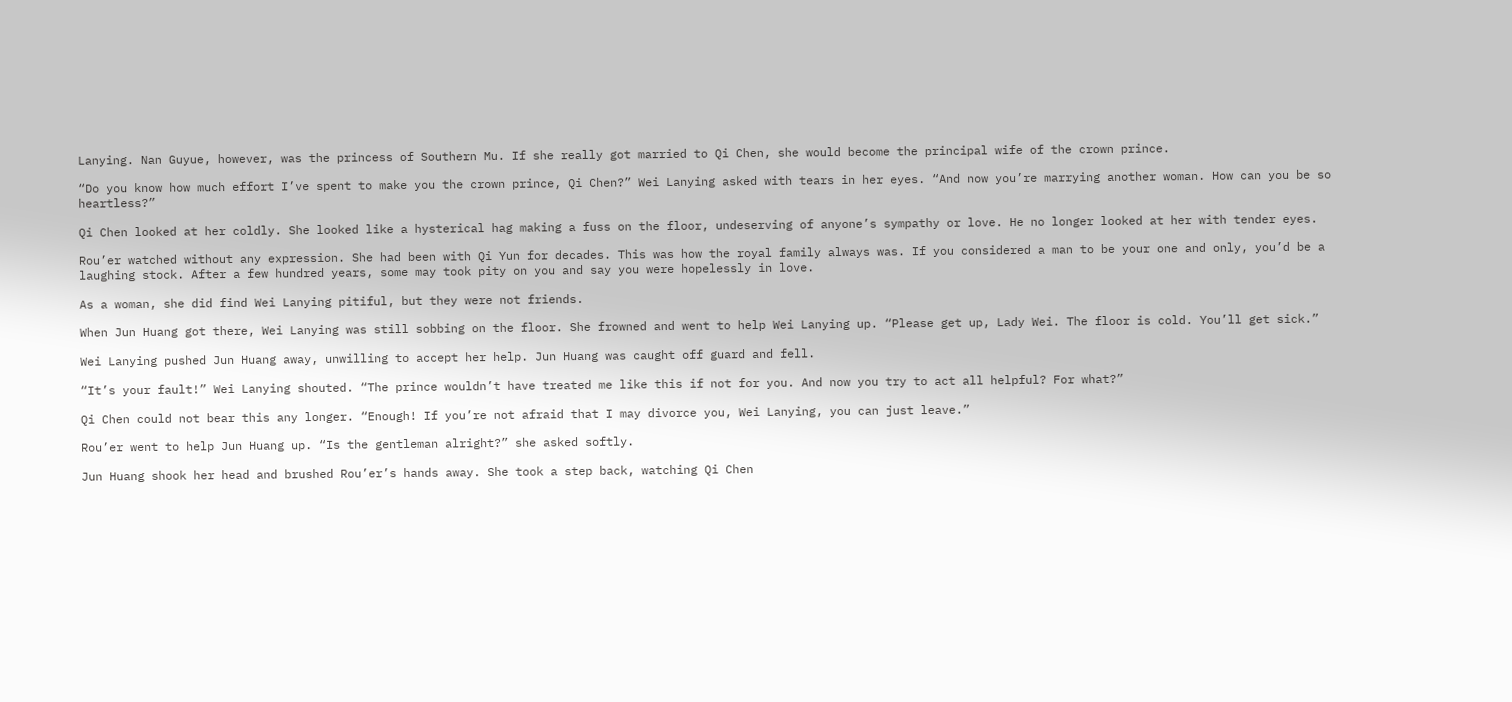Lanying. Nan Guyue, however, was the princess of Southern Mu. If she really got married to Qi Chen, she would become the principal wife of the crown prince.

“Do you know how much effort I’ve spent to make you the crown prince, Qi Chen?” Wei Lanying asked with tears in her eyes. “And now you’re marrying another woman. How can you be so heartless?”

Qi Chen looked at her coldly. She looked like a hysterical hag making a fuss on the floor, undeserving of anyone’s sympathy or love. He no longer looked at her with tender eyes.

Rou’er watched without any expression. She had been with Qi Yun for decades. This was how the royal family always was. If you considered a man to be your one and only, you’d be a laughing stock. After a few hundred years, some may took pity on you and say you were hopelessly in love.

As a woman, she did find Wei Lanying pitiful, but they were not friends.

When Jun Huang got there, Wei Lanying was still sobbing on the floor. She frowned and went to help Wei Lanying up. “Please get up, Lady Wei. The floor is cold. You’ll get sick.”

Wei Lanying pushed Jun Huang away, unwilling to accept her help. Jun Huang was caught off guard and fell.

“It’s your fault!” Wei Lanying shouted. “The prince wouldn’t have treated me like this if not for you. And now you try to act all helpful? For what?”

Qi Chen could not bear this any longer. “Enough! If you’re not afraid that I may divorce you, Wei Lanying, you can just leave.”

Rou’er went to help Jun Huang up. “Is the gentleman alright?” she asked softly.

Jun Huang shook her head and brushed Rou’er’s hands away. She took a step back, watching Qi Chen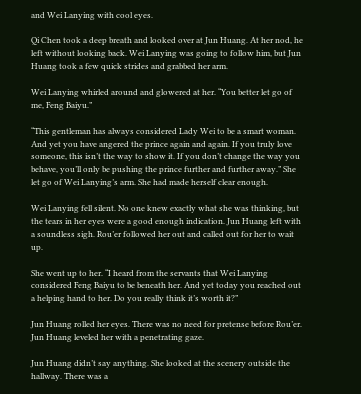and Wei Lanying with cool eyes.

Qi Chen took a deep breath and looked over at Jun Huang. At her nod, he left without looking back. Wei Lanying was going to follow him, but Jun Huang took a few quick strides and grabbed her arm.

Wei Lanying whirled around and glowered at her. “You better let go of me, Feng Baiyu.”

“This gentleman has always considered Lady Wei to be a smart woman. And yet you have angered the prince again and again. If you truly love someone, this isn’t the way to show it. If you don’t change the way you behave, you’ll only be pushing the prince further and further away.” She let go of Wei Lanying’s arm. She had made herself clear enough.

Wei Lanying fell silent. No one knew exactly what she was thinking, but the tears in her eyes were a good enough indication. Jun Huang left with a soundless sigh. Rou’er followed her out and called out for her to wait up.

She went up to her. “I heard from the servants that Wei Lanying considered Feng Baiyu to be beneath her. And yet today you reached out a helping hand to her. Do you really think it’s worth it?”

Jun Huang rolled her eyes. There was no need for pretense before Rou’er. Jun Huang leveled her with a penetrating gaze.

Jun Huang didn’t say anything. She looked at the scenery outside the hallway. There was a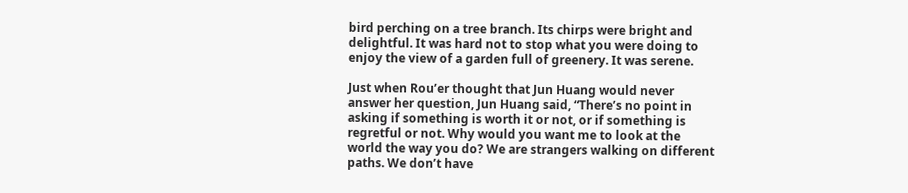bird perching on a tree branch. Its chirps were bright and delightful. It was hard not to stop what you were doing to enjoy the view of a garden full of greenery. It was serene.

Just when Rou’er thought that Jun Huang would never answer her question, Jun Huang said, “There’s no point in asking if something is worth it or not, or if something is regretful or not. Why would you want me to look at the world the way you do? We are strangers walking on different paths. We don’t have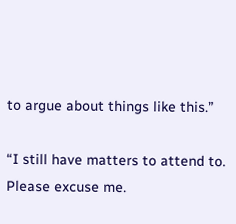to argue about things like this.”

“I still have matters to attend to. Please excuse me.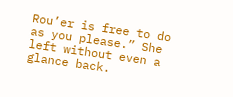Rou’er is free to do as you please.” She left without even a glance back.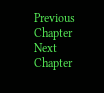Previous Chapter Next Chapter